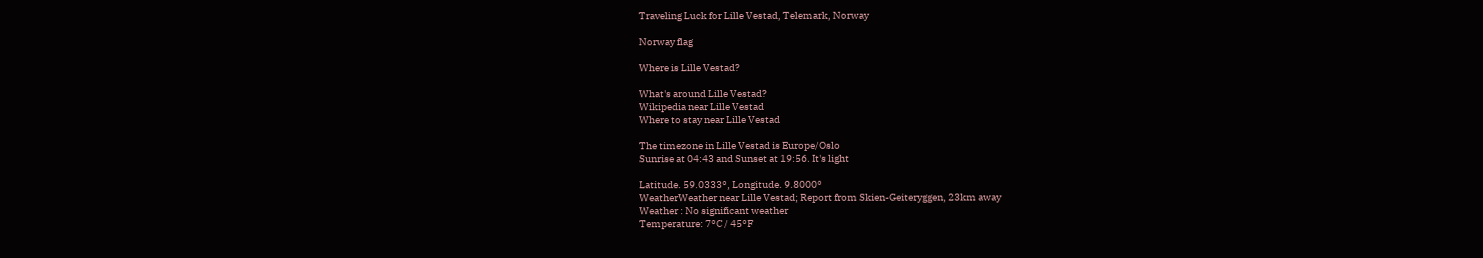Traveling Luck for Lille Vestad, Telemark, Norway

Norway flag

Where is Lille Vestad?

What's around Lille Vestad?
Wikipedia near Lille Vestad
Where to stay near Lille Vestad

The timezone in Lille Vestad is Europe/Oslo
Sunrise at 04:43 and Sunset at 19:56. It's light

Latitude. 59.0333°, Longitude. 9.8000°
WeatherWeather near Lille Vestad; Report from Skien-Geiteryggen, 23km away
Weather : No significant weather
Temperature: 7°C / 45°F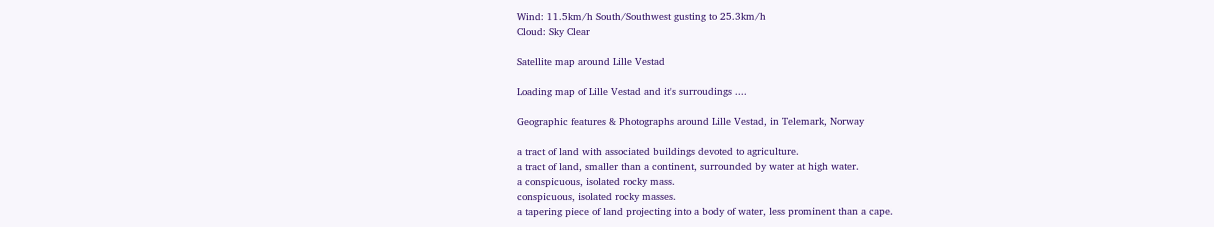Wind: 11.5km/h South/Southwest gusting to 25.3km/h
Cloud: Sky Clear

Satellite map around Lille Vestad

Loading map of Lille Vestad and it's surroudings ....

Geographic features & Photographs around Lille Vestad, in Telemark, Norway

a tract of land with associated buildings devoted to agriculture.
a tract of land, smaller than a continent, surrounded by water at high water.
a conspicuous, isolated rocky mass.
conspicuous, isolated rocky masses.
a tapering piece of land projecting into a body of water, less prominent than a cape.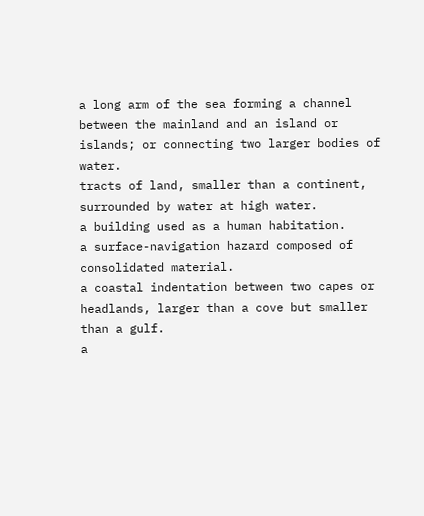a long arm of the sea forming a channel between the mainland and an island or islands; or connecting two larger bodies of water.
tracts of land, smaller than a continent, surrounded by water at high water.
a building used as a human habitation.
a surface-navigation hazard composed of consolidated material.
a coastal indentation between two capes or headlands, larger than a cove but smaller than a gulf.
a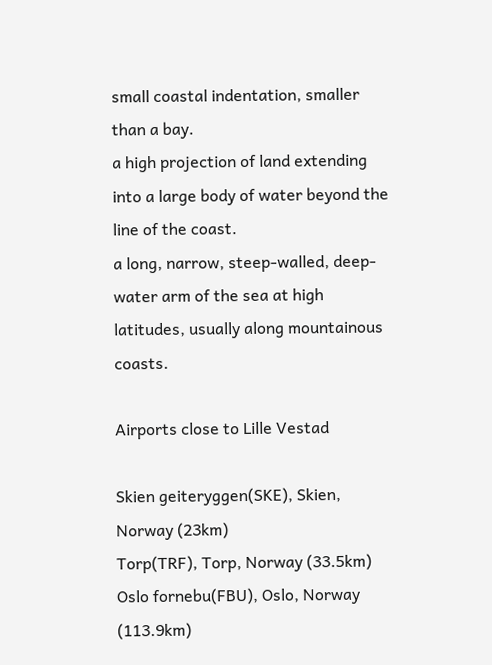small coastal indentation, smaller than a bay.
a high projection of land extending into a large body of water beyond the line of the coast.
a long, narrow, steep-walled, deep-water arm of the sea at high latitudes, usually along mountainous coasts.

Airports close to Lille Vestad

Skien geiteryggen(SKE), Skien, Norway (23km)
Torp(TRF), Torp, Norway (33.5km)
Oslo fornebu(FBU), Oslo, Norway (113.9km)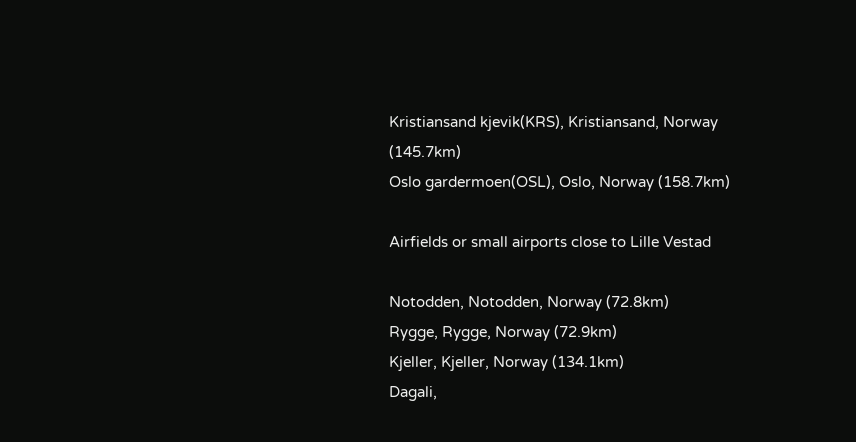Kristiansand kjevik(KRS), Kristiansand, Norway (145.7km)
Oslo gardermoen(OSL), Oslo, Norway (158.7km)

Airfields or small airports close to Lille Vestad

Notodden, Notodden, Norway (72.8km)
Rygge, Rygge, Norway (72.9km)
Kjeller, Kjeller, Norway (134.1km)
Dagali,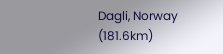Dagli, Norway (181.6km)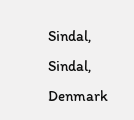Sindal, Sindal, Denmark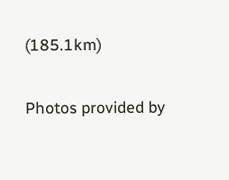(185.1km)

Photos provided by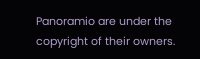Panoramio are under the copyright of their owners.